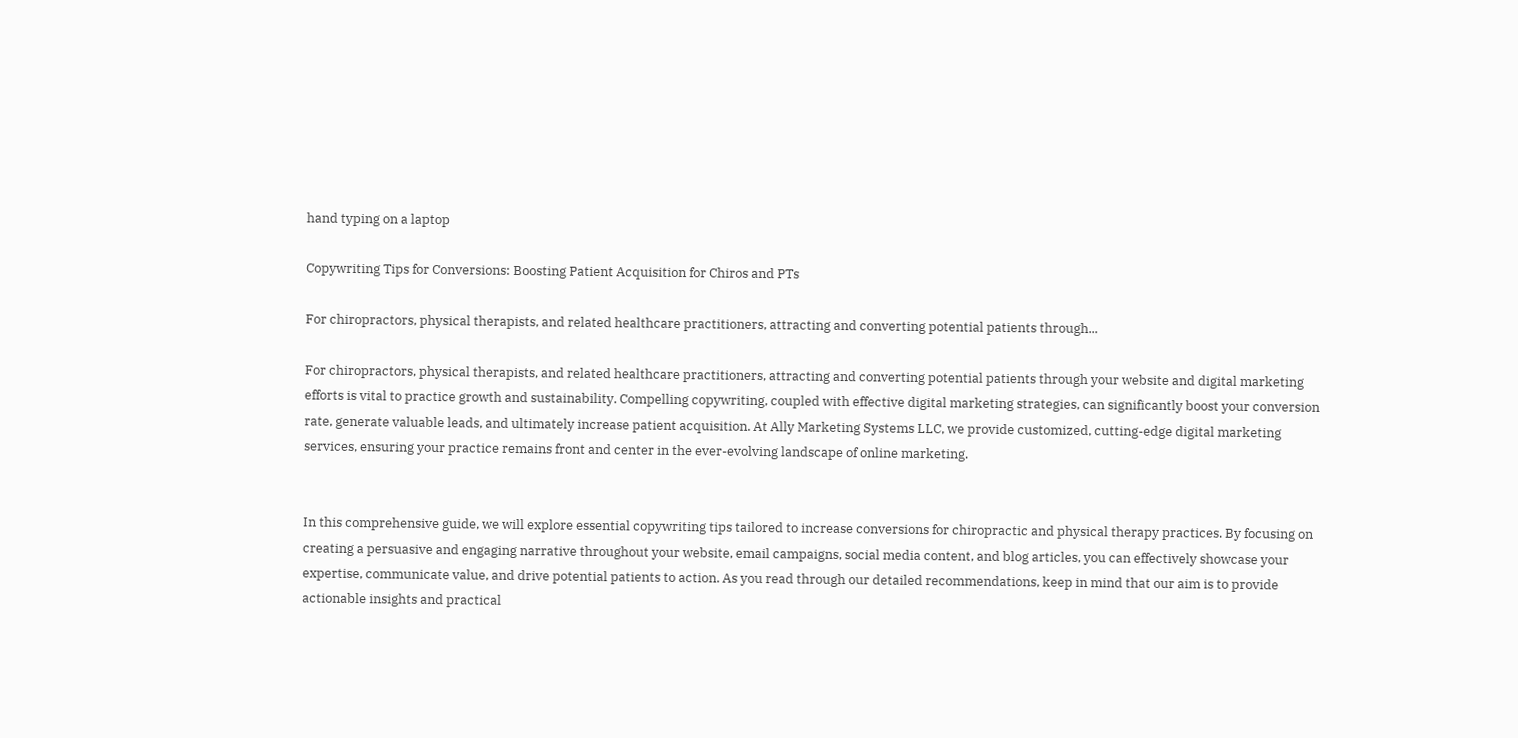hand typing on a laptop

Copywriting Tips for Conversions: Boosting Patient Acquisition for Chiros and PTs

For chiropractors, physical therapists, and related healthcare practitioners, attracting and converting potential patients through...

For chiropractors, physical therapists, and related healthcare practitioners, attracting and converting potential patients through your website and digital marketing efforts is vital to practice growth and sustainability. Compelling copywriting, coupled with effective digital marketing strategies, can significantly boost your conversion rate, generate valuable leads, and ultimately increase patient acquisition. At Ally Marketing Systems LLC, we provide customized, cutting-edge digital marketing services, ensuring your practice remains front and center in the ever-evolving landscape of online marketing.


In this comprehensive guide, we will explore essential copywriting tips tailored to increase conversions for chiropractic and physical therapy practices. By focusing on creating a persuasive and engaging narrative throughout your website, email campaigns, social media content, and blog articles, you can effectively showcase your expertise, communicate value, and drive potential patients to action. As you read through our detailed recommendations, keep in mind that our aim is to provide actionable insights and practical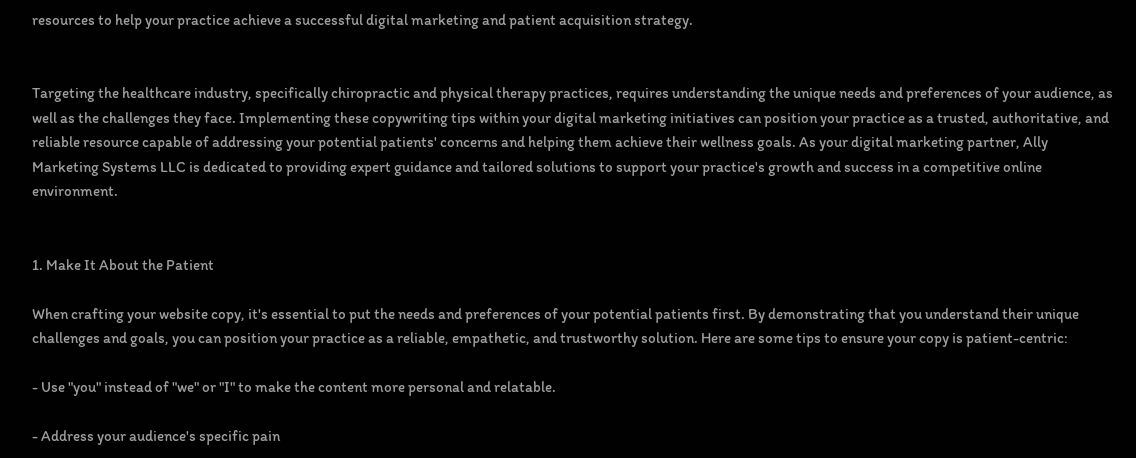resources to help your practice achieve a successful digital marketing and patient acquisition strategy.


Targeting the healthcare industry, specifically chiropractic and physical therapy practices, requires understanding the unique needs and preferences of your audience, as well as the challenges they face. Implementing these copywriting tips within your digital marketing initiatives can position your practice as a trusted, authoritative, and reliable resource capable of addressing your potential patients' concerns and helping them achieve their wellness goals. As your digital marketing partner, Ally Marketing Systems LLC is dedicated to providing expert guidance and tailored solutions to support your practice's growth and success in a competitive online environment.


1. Make It About the Patient

When crafting your website copy, it's essential to put the needs and preferences of your potential patients first. By demonstrating that you understand their unique challenges and goals, you can position your practice as a reliable, empathetic, and trustworthy solution. Here are some tips to ensure your copy is patient-centric:

- Use "you" instead of "we" or "I" to make the content more personal and relatable.

- Address your audience's specific pain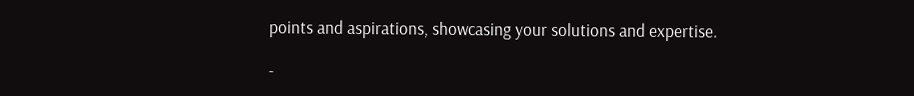points and aspirations, showcasing your solutions and expertise.

-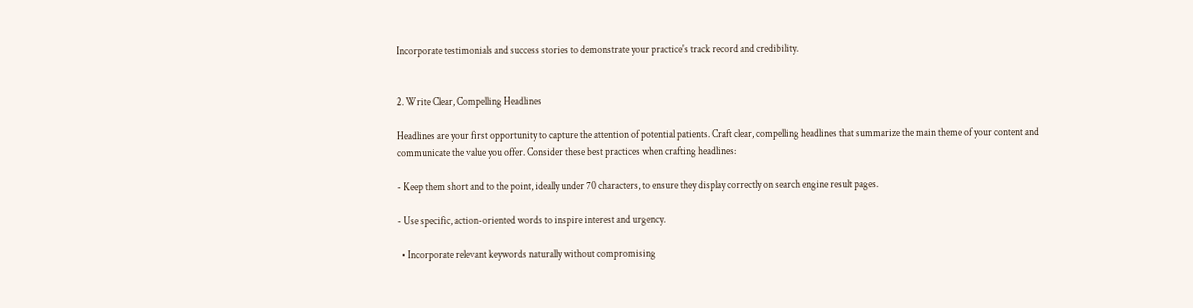Incorporate testimonials and success stories to demonstrate your practice's track record and credibility.


2. Write Clear, Compelling Headlines

Headlines are your first opportunity to capture the attention of potential patients. Craft clear, compelling headlines that summarize the main theme of your content and communicate the value you offer. Consider these best practices when crafting headlines:

- Keep them short and to the point, ideally under 70 characters, to ensure they display correctly on search engine result pages.

- Use specific, action-oriented words to inspire interest and urgency.

  • Incorporate relevant keywords naturally without compromising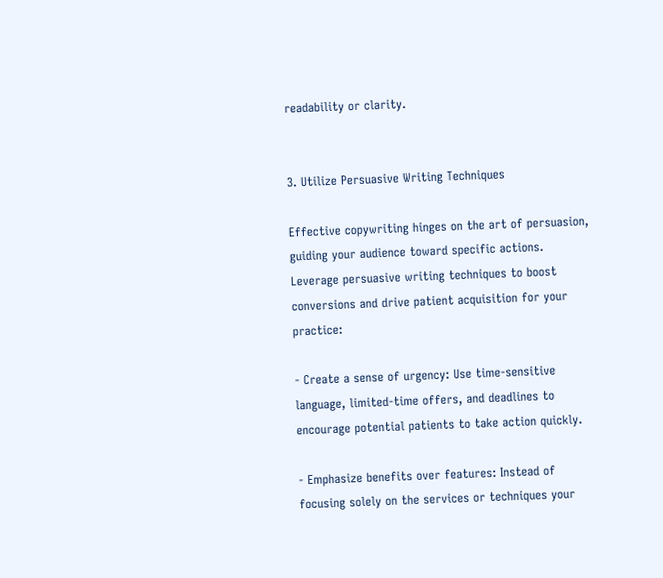readability or clarity.


3. Utilize Persuasive Writing Techniques

Effective copywriting hinges on the art of persuasion, guiding your audience toward specific actions. Leverage persuasive writing techniques to boost conversions and drive patient acquisition for your practice:

- Create a sense of urgency: Use time-sensitive language, limited-time offers, and deadlines to encourage potential patients to take action quickly.

- Emphasize benefits over features: Instead of focusing solely on the services or techniques your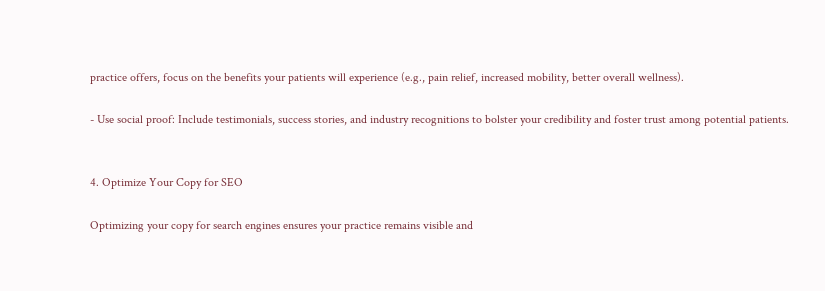practice offers, focus on the benefits your patients will experience (e.g., pain relief, increased mobility, better overall wellness).

- Use social proof: Include testimonials, success stories, and industry recognitions to bolster your credibility and foster trust among potential patients.


4. Optimize Your Copy for SEO

Optimizing your copy for search engines ensures your practice remains visible and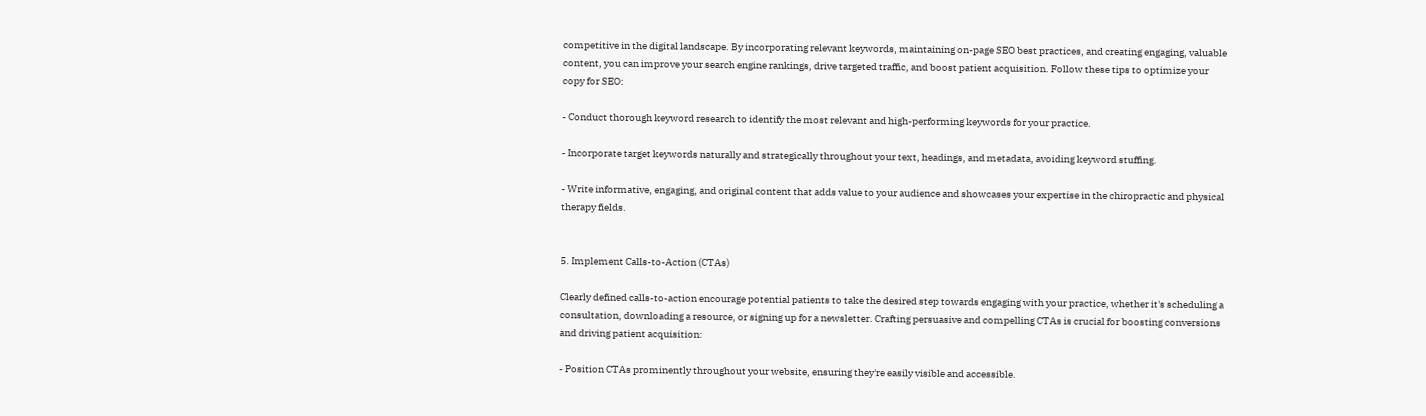competitive in the digital landscape. By incorporating relevant keywords, maintaining on-page SEO best practices, and creating engaging, valuable content, you can improve your search engine rankings, drive targeted traffic, and boost patient acquisition. Follow these tips to optimize your copy for SEO:

- Conduct thorough keyword research to identify the most relevant and high-performing keywords for your practice.

- Incorporate target keywords naturally and strategically throughout your text, headings, and metadata, avoiding keyword stuffing.

- Write informative, engaging, and original content that adds value to your audience and showcases your expertise in the chiropractic and physical therapy fields.


5. Implement Calls-to-Action (CTAs)

Clearly defined calls-to-action encourage potential patients to take the desired step towards engaging with your practice, whether it's scheduling a consultation, downloading a resource, or signing up for a newsletter. Crafting persuasive and compelling CTAs is crucial for boosting conversions and driving patient acquisition:

- Position CTAs prominently throughout your website, ensuring they're easily visible and accessible.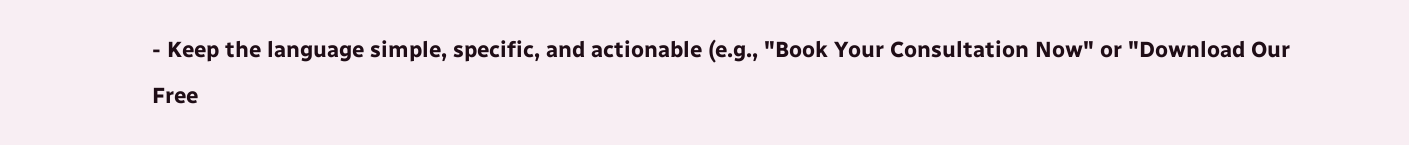- Keep the language simple, specific, and actionable (e.g., "Book Your Consultation Now" or "Download Our Free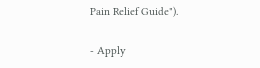Pain Relief Guide").

- Apply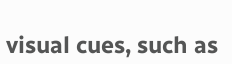visual cues, such as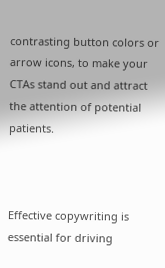contrasting button colors or arrow icons, to make your CTAs stand out and attract the attention of potential patients.



Effective copywriting is essential for driving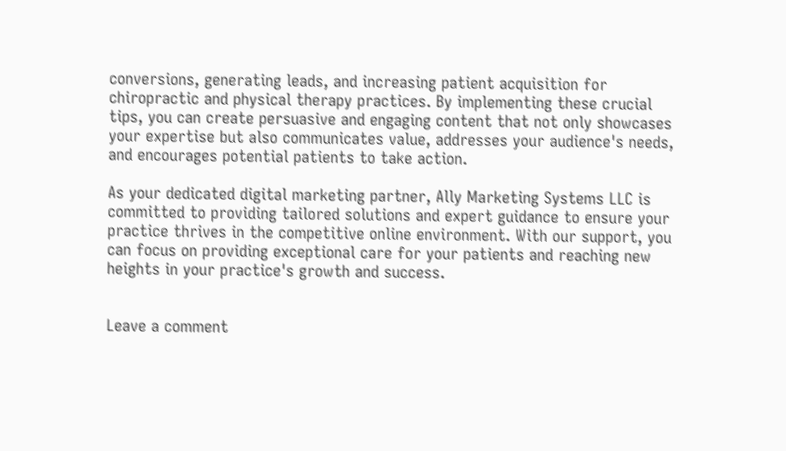conversions, generating leads, and increasing patient acquisition for chiropractic and physical therapy practices. By implementing these crucial tips, you can create persuasive and engaging content that not only showcases your expertise but also communicates value, addresses your audience's needs, and encourages potential patients to take action.

As your dedicated digital marketing partner, Ally Marketing Systems LLC is committed to providing tailored solutions and expert guidance to ensure your practice thrives in the competitive online environment. With our support, you can focus on providing exceptional care for your patients and reaching new heights in your practice's growth and success.


Leave a comment